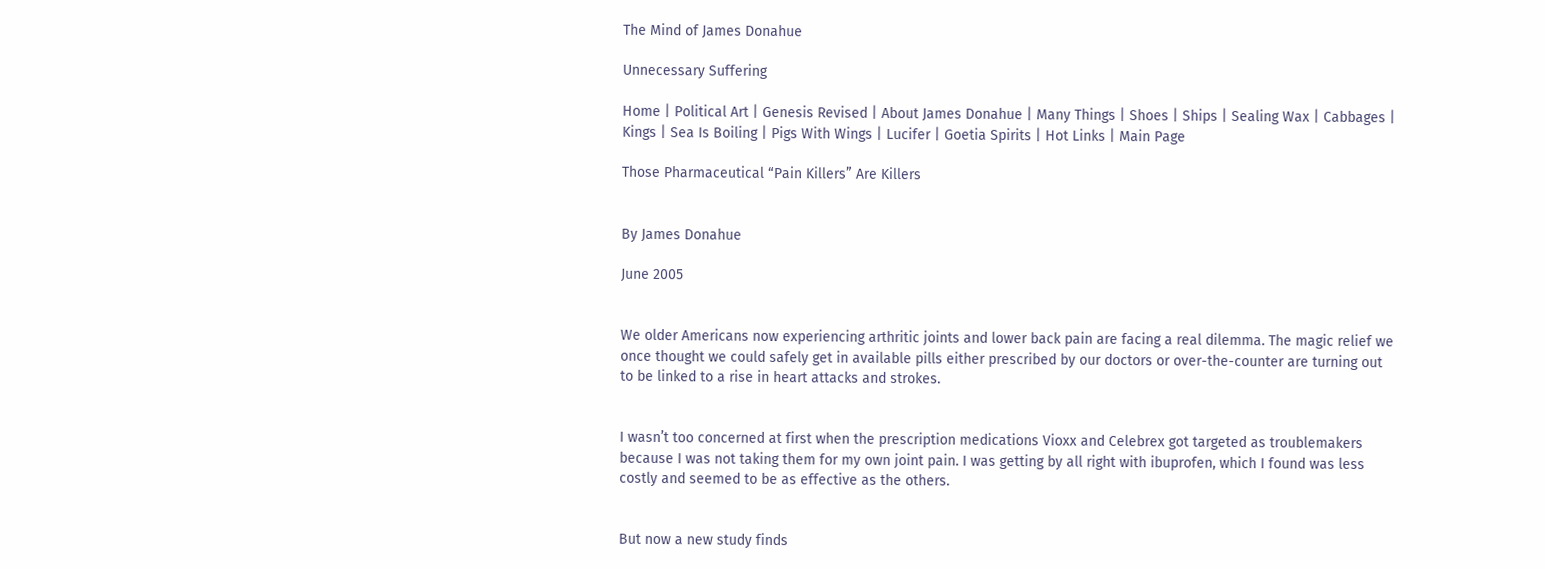The Mind of James Donahue

Unnecessary Suffering

Home | Political Art | Genesis Revised | About James Donahue | Many Things | Shoes | Ships | Sealing Wax | Cabbages | Kings | Sea Is Boiling | Pigs With Wings | Lucifer | Goetia Spirits | Hot Links | Main Page

Those Pharmaceutical “Pain Killers” Are Killers


By James Donahue

June 2005


We older Americans now experiencing arthritic joints and lower back pain are facing a real dilemma. The magic relief we once thought we could safely get in available pills either prescribed by our doctors or over-the-counter are turning out to be linked to a rise in heart attacks and strokes.


I wasn’t too concerned at first when the prescription medications Vioxx and Celebrex got targeted as troublemakers because I was not taking them for my own joint pain. I was getting by all right with ibuprofen, which I found was less costly and seemed to be as effective as the others.


But now a new study finds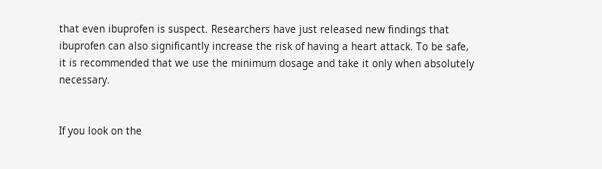that even ibuprofen is suspect. Researchers have just released new findings that ibuprofen can also significantly increase the risk of having a heart attack. To be safe, it is recommended that we use the minimum dosage and take it only when absolutely necessary.


If you look on the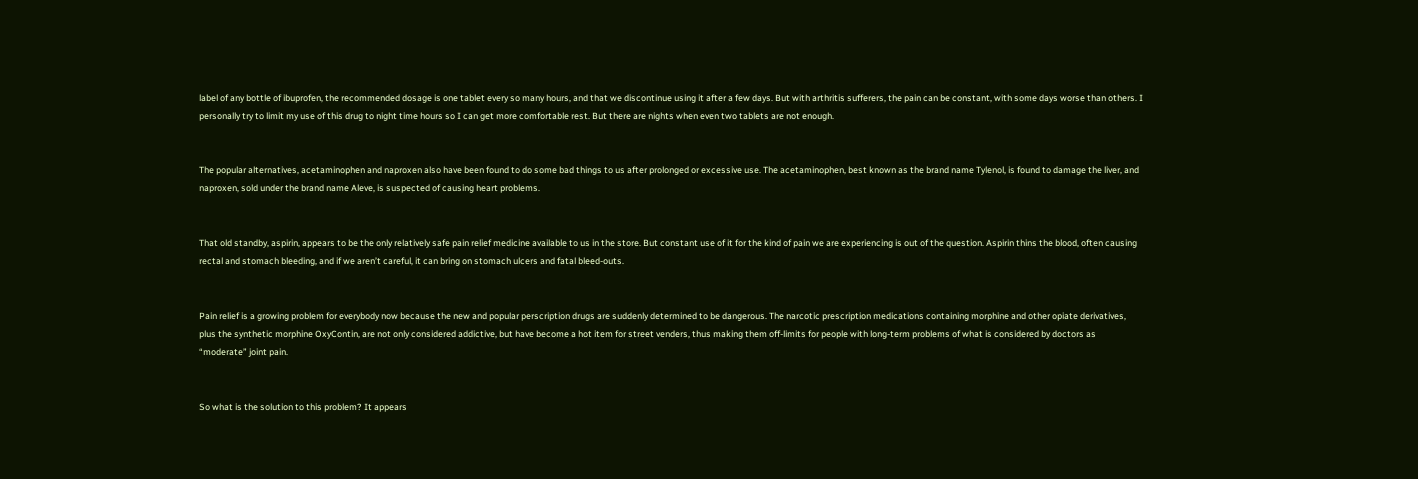label of any bottle of ibuprofen, the recommended dosage is one tablet every so many hours, and that we discontinue using it after a few days. But with arthritis sufferers, the pain can be constant, with some days worse than others. I personally try to limit my use of this drug to night time hours so I can get more comfortable rest. But there are nights when even two tablets are not enough.


The popular alternatives, acetaminophen and naproxen also have been found to do some bad things to us after prolonged or excessive use. The acetaminophen, best known as the brand name Tylenol, is found to damage the liver, and naproxen, sold under the brand name Aleve, is suspected of causing heart problems.


That old standby, aspirin, appears to be the only relatively safe pain relief medicine available to us in the store. But constant use of it for the kind of pain we are experiencing is out of the question. Aspirin thins the blood, often causing rectal and stomach bleeding, and if we aren’t careful, it can bring on stomach ulcers and fatal bleed-outs.


Pain relief is a growing problem for everybody now because the new and popular perscription drugs are suddenly determined to be dangerous. The narcotic prescription medications containing morphine and other opiate derivatives, plus the synthetic morphine OxyContin, are not only considered addictive, but have become a hot item for street venders, thus making them off-limits for people with long-term problems of what is considered by doctors as “moderate” joint pain.


So what is the solution to this problem? It appears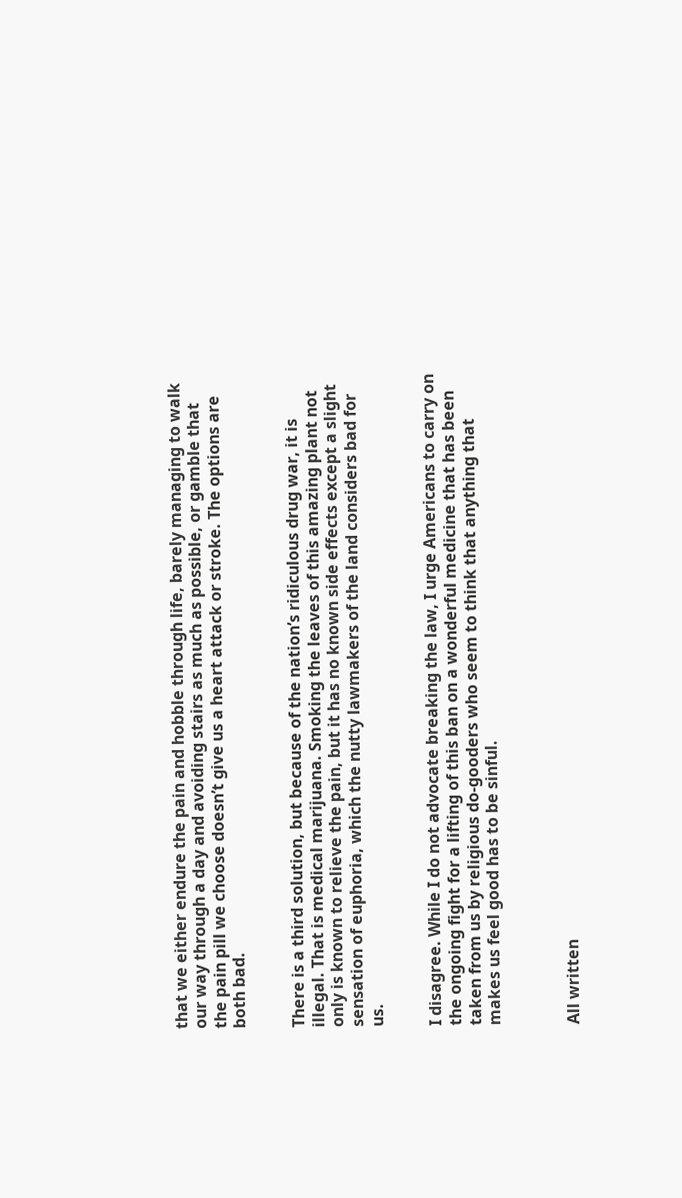that we either endure the pain and hobble through life, barely managing to walk our way through a day and avoiding stairs as much as possible, or gamble that the pain pill we choose doesn’t give us a heart attack or stroke. The options are both bad.


There is a third solution, but because of the nation’s ridiculous drug war, it is illegal. That is medical marijuana. Smoking the leaves of this amazing plant not only is known to relieve the pain, but it has no known side effects except a slight sensation of euphoria, which the nutty lawmakers of the land considers bad for us.


I disagree. While I do not advocate breaking the law, I urge Americans to carry on the ongoing fight for a lifting of this ban on a wonderful medicine that has been taken from us by religious do-gooders who seem to think that anything that makes us feel good has to be sinful.



All written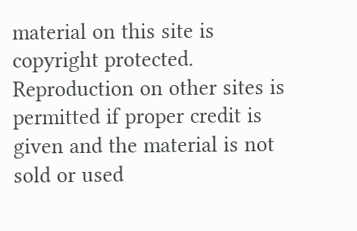material on this site is copyright protected. Reproduction on other sites is permitted if proper credit is given and the material is not sold or used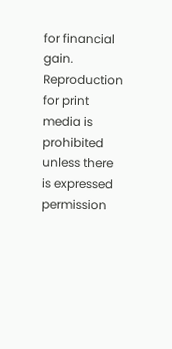for financial gain. Reproduction for print media is prohibited unless there is expressed permission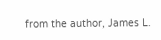from the author, James L.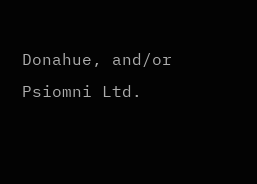Donahue, and/or Psiomni Ltd.